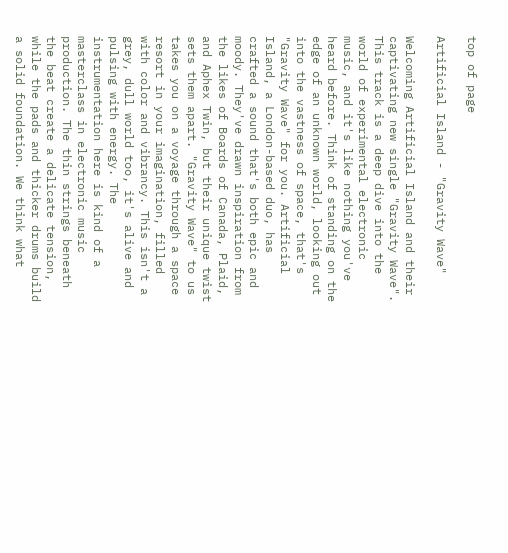top of page

Artificial Island - "Gravity Wave"

Welcoming Artificial Island and their captivating new single "Gravity Wave". This track is a deep dive into the world of experimental electronic music, and it's like nothing you've heard before. Think of standing on the edge of an unknown world, looking out into the vastness of space, that's "Gravity Wave" for you. Artificial Island, a London-based duo, has crafted a sound that's both epic and moody. They've drawn inspiration from the likes of Boards of Canada, Plaid, and Aphex Twin, but their unique twist sets them apart. "Gravity Wave" to us takes you on a voyage through a space resort in your imagination, filled with color and vibrancy. This isn't a grey, dull world too, it's alive and pulsing with energy. The instrumentation here is kind of a masterclass in electronic music production. The thin strings beneath the beat create a delicate tension, while the pads and thicker drums build a solid foundation. We think what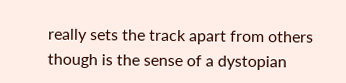really sets the track apart from others though is the sense of a dystopian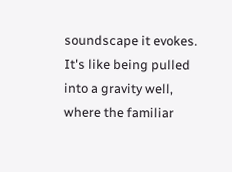soundscape it evokes. It's like being pulled into a gravity well, where the familiar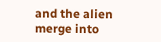and the alien merge into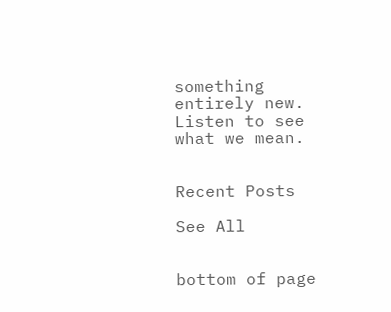something entirely new. Listen to see what we mean.


Recent Posts

See All


bottom of page